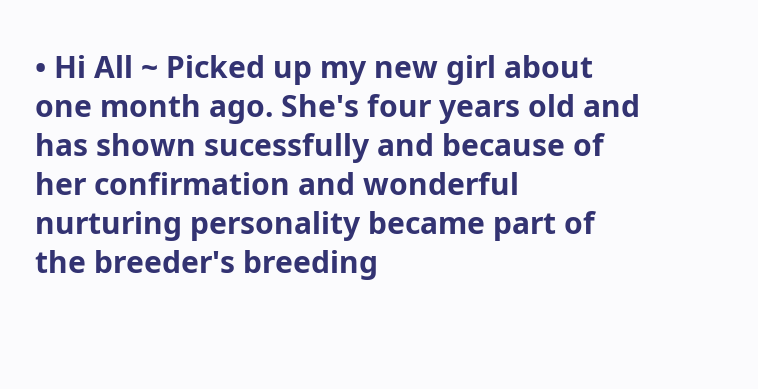• Hi All ~ Picked up my new girl about one month ago. She's four years old and has shown sucessfully and because of her confirmation and wonderful nurturing personality became part of the breeder's breeding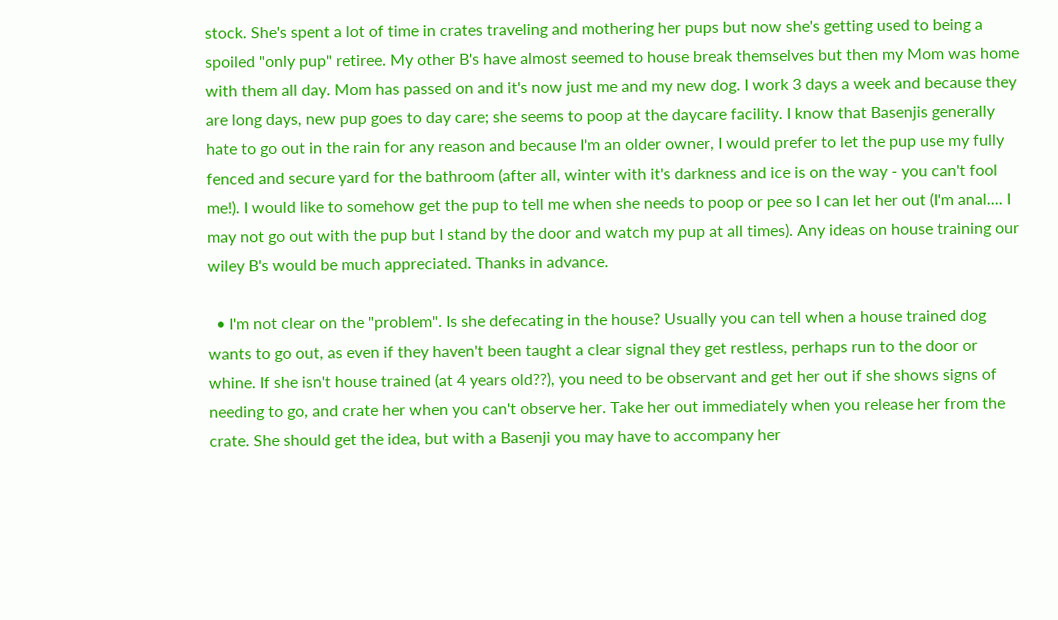stock. She's spent a lot of time in crates traveling and mothering her pups but now she's getting used to being a spoiled "only pup" retiree. My other B's have almost seemed to house break themselves but then my Mom was home with them all day. Mom has passed on and it's now just me and my new dog. I work 3 days a week and because they are long days, new pup goes to day care; she seems to poop at the daycare facility. I know that Basenjis generally hate to go out in the rain for any reason and because I'm an older owner, I would prefer to let the pup use my fully fenced and secure yard for the bathroom (after all, winter with it's darkness and ice is on the way - you can't fool me!). I would like to somehow get the pup to tell me when she needs to poop or pee so I can let her out (I'm anal.... I may not go out with the pup but I stand by the door and watch my pup at all times). Any ideas on house training our wiley B's would be much appreciated. Thanks in advance.

  • I'm not clear on the "problem". Is she defecating in the house? Usually you can tell when a house trained dog wants to go out, as even if they haven't been taught a clear signal they get restless, perhaps run to the door or whine. If she isn't house trained (at 4 years old??), you need to be observant and get her out if she shows signs of needing to go, and crate her when you can't observe her. Take her out immediately when you release her from the crate. She should get the idea, but with a Basenji you may have to accompany her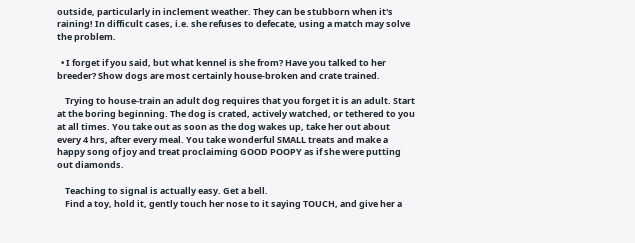outside, particularly in inclement weather. They can be stubborn when it's raining! In difficult cases, i.e. she refuses to defecate, using a match may solve the problem.

  • I forget if you said, but what kennel is she from? Have you talked to her breeder? Show dogs are most certainly house-broken and crate trained.

    Trying to house-train an adult dog requires that you forget it is an adult. Start at the boring beginning. The dog is crated, actively watched, or tethered to you at all times. You take out as soon as the dog wakes up, take her out about every 4 hrs, after every meal. You take wonderful SMALL treats and make a happy song of joy and treat proclaiming GOOD POOPY as if she were putting out diamonds.

    Teaching to signal is actually easy. Get a bell.
    Find a toy, hold it, gently touch her nose to it saying TOUCH, and give her a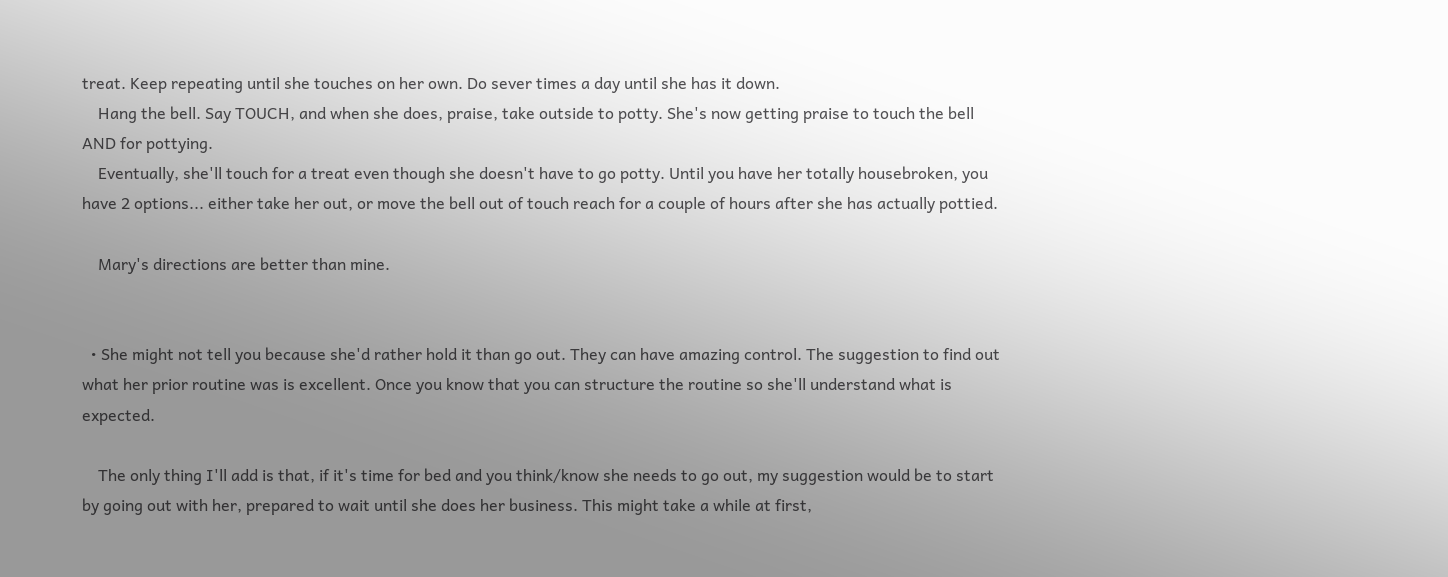treat. Keep repeating until she touches on her own. Do sever times a day until she has it down.
    Hang the bell. Say TOUCH, and when she does, praise, take outside to potty. She's now getting praise to touch the bell AND for pottying.
    Eventually, she'll touch for a treat even though she doesn't have to go potty. Until you have her totally housebroken, you have 2 options... either take her out, or move the bell out of touch reach for a couple of hours after she has actually pottied.

    Mary's directions are better than mine.


  • She might not tell you because she'd rather hold it than go out. They can have amazing control. The suggestion to find out what her prior routine was is excellent. Once you know that you can structure the routine so she'll understand what is expected.

    The only thing I'll add is that, if it's time for bed and you think/know she needs to go out, my suggestion would be to start by going out with her, prepared to wait until she does her business. This might take a while at first,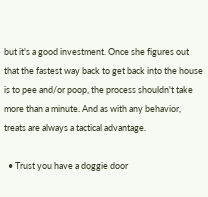but it's a good investment. Once she figures out that the fastest way back to get back into the house is to pee and/or poop, the process shouldn't take more than a minute. And as with any behavior, treats are always a tactical advantage.

  • Trust you have a doggie door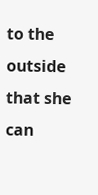to the outside that she can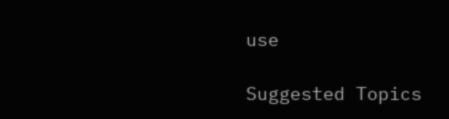use

Suggested Topics